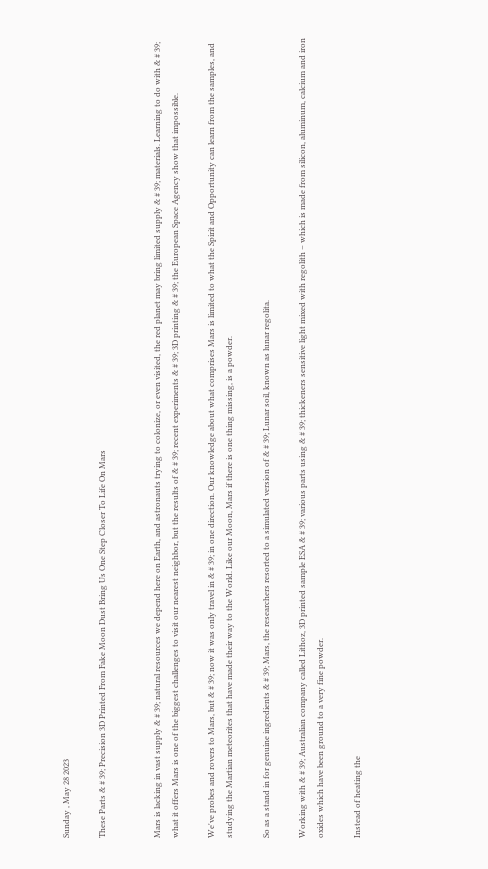Sunday , May 28 2023

These Parts & # 39; Precision 3D Printed From Fake Moon Dust Bring Us One Step Closer To Life On Mars


Mars is lacking in vast supply & # 39; natural resources we depend here on Earth, and astronauts trying to colonize, or even visited, the red planet may bring limited supply & # 39; materials. Learning to do with & # 39; what it offers Mars is one of the biggest challenges to visit our nearest neighbor, but the results of & # 39; recent experiments & # 39; 3D printing & # 39; the European Space Agency show that impossible.

We've probes and rovers to Mars, but & # 39; now it was only travel in & # 39; in one direction. Our knowledge about what comprises Mars is limited to what the Spirit and Opportunity can learn from the samples, and studying the Martian meteorites that have made their way to the World. Like our Moon, Mars if there is one thing missing, is a powder.

So as a stand in for genuine ingredients & # 39; Mars, the researchers resorted to a simulated version of & # 39; Lunar soil, known as lunar regolita.

Working with & # 39; Australian company called Lithoz, 3D printed sample ESA & # 39; various parts using & # 39; thickeners sensitive light mixed with regolith – which is made from silicon, aluminum, calcium and iron oxides which have been ground to a very fine powder.

Instead of heating the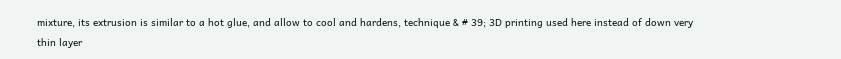mixture, its extrusion is similar to a hot glue, and allow to cool and hardens, technique & # 39; 3D printing used here instead of down very thin layer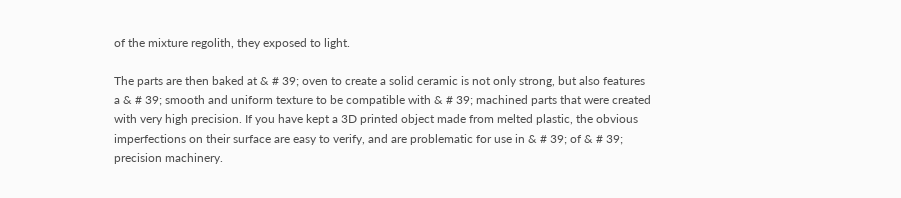of the mixture regolith, they exposed to light.

The parts are then baked at & # 39; oven to create a solid ceramic is not only strong, but also features a & # 39; smooth and uniform texture to be compatible with & # 39; machined parts that were created with very high precision. If you have kept a 3D printed object made from melted plastic, the obvious imperfections on their surface are easy to verify, and are problematic for use in & # 39; of & # 39; precision machinery.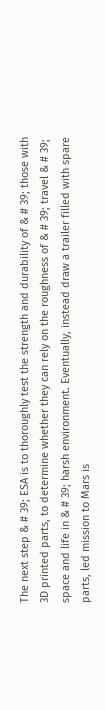The next step & # 39; ESA is to thoroughly test the strength and durability of & # 39; those with 3D printed parts, to determine whether they can rely on the roughness of & # 39; travel & # 39; space and life in & # 39; harsh environment. Eventually, instead draw a trailer filled with spare parts, led mission to Mars is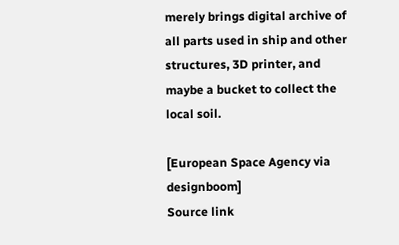merely brings digital archive of all parts used in ship and other structures, 3D printer, and maybe a bucket to collect the local soil.

[European Space Agency via designboom]
Source link